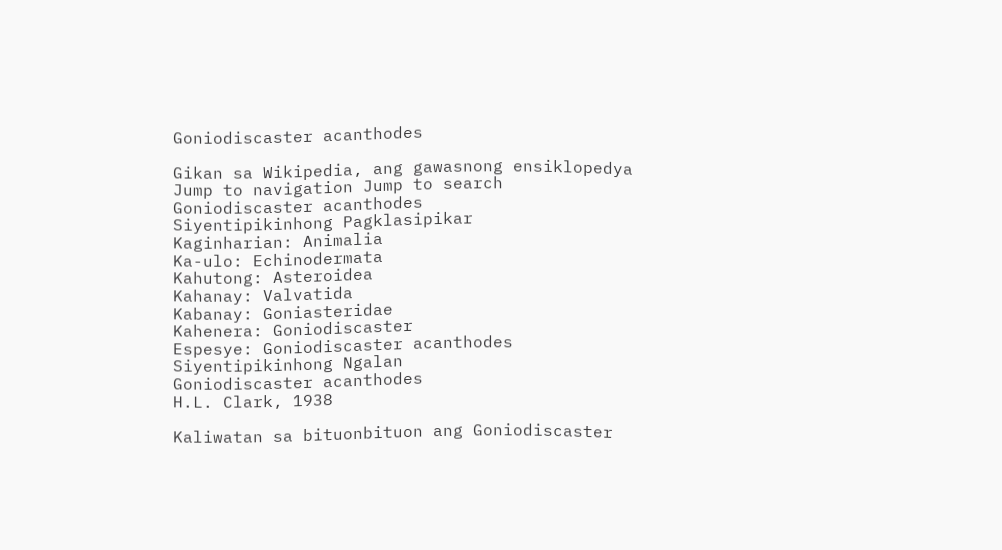Goniodiscaster acanthodes

Gikan sa Wikipedia, ang gawasnong ensiklopedya
Jump to navigation Jump to search
Goniodiscaster acanthodes
Siyentipikinhong Pagklasipikar
Kaginharian: Animalia
Ka-ulo: Echinodermata
Kahutong: Asteroidea
Kahanay: Valvatida
Kabanay: Goniasteridae
Kahenera: Goniodiscaster
Espesye: Goniodiscaster acanthodes
Siyentipikinhong Ngalan
Goniodiscaster acanthodes
H.L. Clark, 1938

Kaliwatan sa bituonbituon ang Goniodiscaster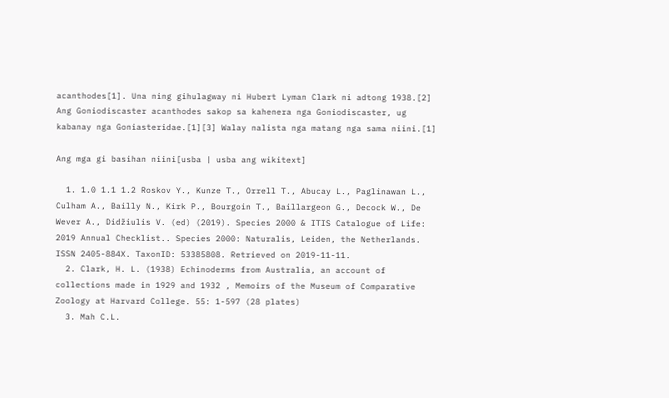acanthodes[1]. Una ning gihulagway ni Hubert Lyman Clark ni adtong 1938.[2] Ang Goniodiscaster acanthodes sakop sa kahenera nga Goniodiscaster, ug kabanay nga Goniasteridae.[1][3] Walay nalista nga matang nga sama niini.[1]

Ang mga gi basihan niini[usba | usba ang wikitext]

  1. 1.0 1.1 1.2 Roskov Y., Kunze T., Orrell T., Abucay L., Paglinawan L., Culham A., Bailly N., Kirk P., Bourgoin T., Baillargeon G., Decock W., De Wever A., Didžiulis V. (ed) (2019). Species 2000 & ITIS Catalogue of Life: 2019 Annual Checklist.. Species 2000: Naturalis, Leiden, the Netherlands. ISSN 2405-884X. TaxonID: 53385808. Retrieved on 2019-11-11.
  2. Clark, H. L. (1938) Echinoderms from Australia, an account of collections made in 1929 and 1932 , Memoirs of the Museum of Comparative Zoology at Harvard College. 55: 1-597 (28 plates)
  3. Mah C.L.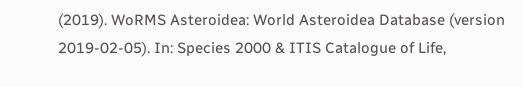(2019). WoRMS Asteroidea: World Asteroidea Database (version 2019-02-05). In: Species 2000 & ITIS Catalogue of Life,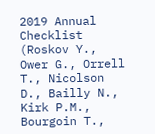2019 Annual Checklist (Roskov Y., Ower G., Orrell T., Nicolson D., Bailly N., Kirk P.M., Bourgoin T.,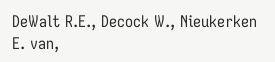DeWalt R.E., Decock W., Nieukerken E. van,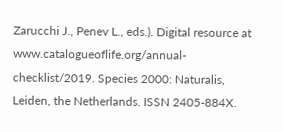Zarucchi J., Penev L., eds.). Digital resource at www.catalogueoflife.org/annual-checklist/2019. Species 2000: Naturalis, Leiden, the Netherlands. ISSN 2405-884X.